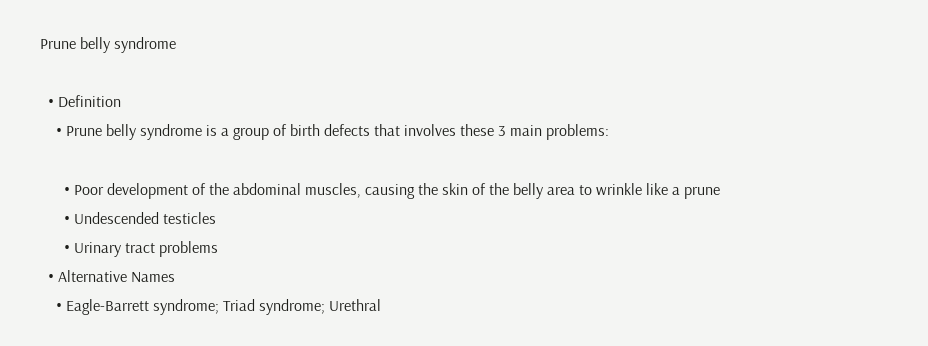Prune belly syndrome

  • Definition
    • Prune belly syndrome is a group of birth defects that involves these 3 main problems:

      • Poor development of the abdominal muscles, causing the skin of the belly area to wrinkle like a prune
      • Undescended testicles
      • Urinary tract problems
  • Alternative Names
    • Eagle-Barrett syndrome; Triad syndrome; Urethral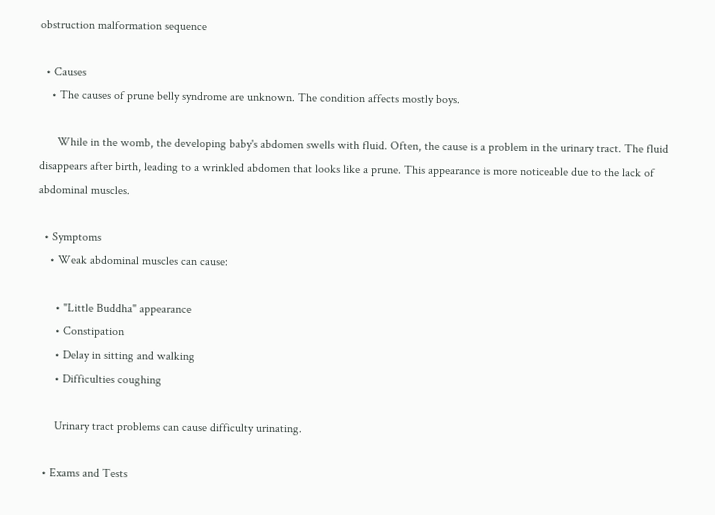obstruction malformation sequence

  • Causes
    • The causes of prune belly syndrome are unknown. The condition affects mostly boys.

      While in the womb, the developing baby's abdomen swells with fluid. Often, the cause is a problem in the urinary tract. The fluid disappears after birth, leading to a wrinkled abdomen that looks like a prune. This appearance is more noticeable due to the lack of abdominal muscles.

  • Symptoms
    • Weak abdominal muscles can cause:

      • "Little Buddha" appearance
      • Constipation
      • Delay in sitting and walking
      • Difficulties coughing

      Urinary tract problems can cause difficulty urinating.

  • Exams and Tests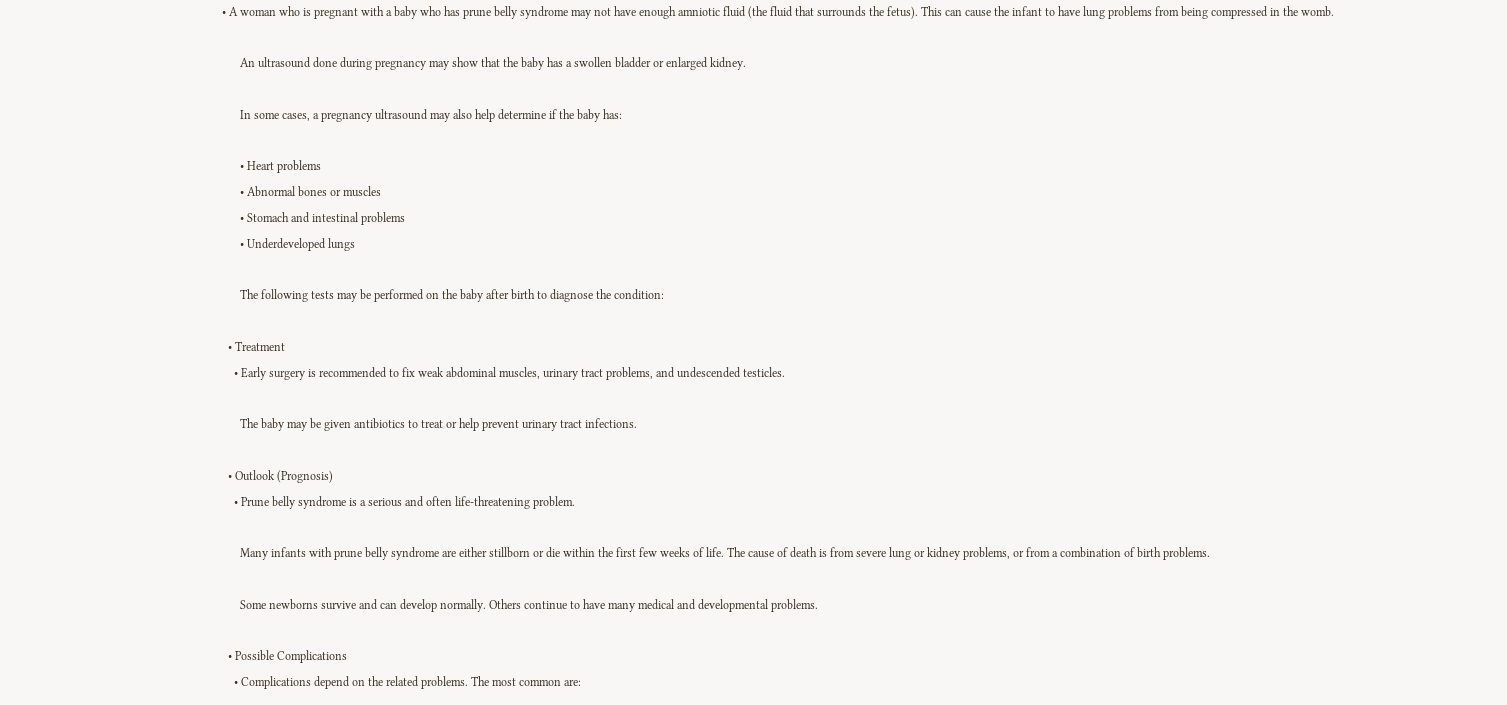• A woman who is pregnant with a baby who has prune belly syndrome may not have enough amniotic fluid (the fluid that surrounds the fetus). This can cause the infant to have lung problems from being compressed in the womb.

      An ultrasound done during pregnancy may show that the baby has a swollen bladder or enlarged kidney.

      In some cases, a pregnancy ultrasound may also help determine if the baby has:

      • Heart problems
      • Abnormal bones or muscles
      • Stomach and intestinal problems
      • Underdeveloped lungs

      The following tests may be performed on the baby after birth to diagnose the condition:

  • Treatment
    • Early surgery is recommended to fix weak abdominal muscles, urinary tract problems, and undescended testicles.

      The baby may be given antibiotics to treat or help prevent urinary tract infections.

  • Outlook (Prognosis)
    • Prune belly syndrome is a serious and often life-threatening problem.

      Many infants with prune belly syndrome are either stillborn or die within the first few weeks of life. The cause of death is from severe lung or kidney problems, or from a combination of birth problems.

      Some newborns survive and can develop normally. Others continue to have many medical and developmental problems.

  • Possible Complications
    • Complications depend on the related problems. The most common are: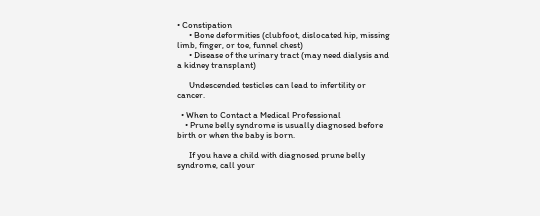• Constipation
      • Bone deformities (clubfoot, dislocated hip, missing limb, finger, or toe, funnel chest)
      • Disease of the urinary tract (may need dialysis and a kidney transplant)

      Undescended testicles can lead to infertility or cancer.

  • When to Contact a Medical Professional
    • Prune belly syndrome is usually diagnosed before birth or when the baby is born.

      If you have a child with diagnosed prune belly syndrome, call your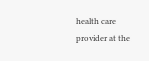health care provider at the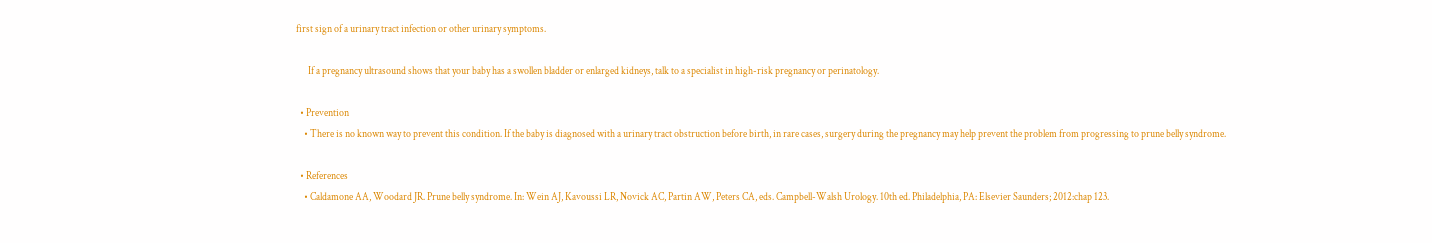first sign of a urinary tract infection or other urinary symptoms.

      If a pregnancy ultrasound shows that your baby has a swollen bladder or enlarged kidneys, talk to a specialist in high-risk pregnancy or perinatology.

  • Prevention
    • There is no known way to prevent this condition. If the baby is diagnosed with a urinary tract obstruction before birth, in rare cases, surgery during the pregnancy may help prevent the problem from progressing to prune belly syndrome.

  • References
    • Caldamone AA, Woodard JR. Prune belly syndrome. In: Wein AJ, Kavoussi LR, Novick AC, Partin AW, Peters CA, eds. Campbell-Walsh Urology. 10th ed. Philadelphia, PA: Elsevier Saunders; 2012:chap 123.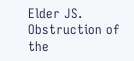Elder JS. Obstruction of the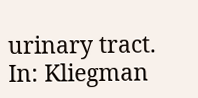urinary tract. In: Kliegman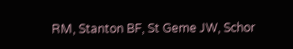RM, Stanton BF, St Geme JW, Schor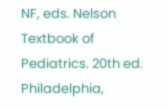NF, eds. Nelson Textbook of Pediatrics. 20th ed. Philadelphia,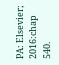PA: Elsevier; 2016:chap 540.